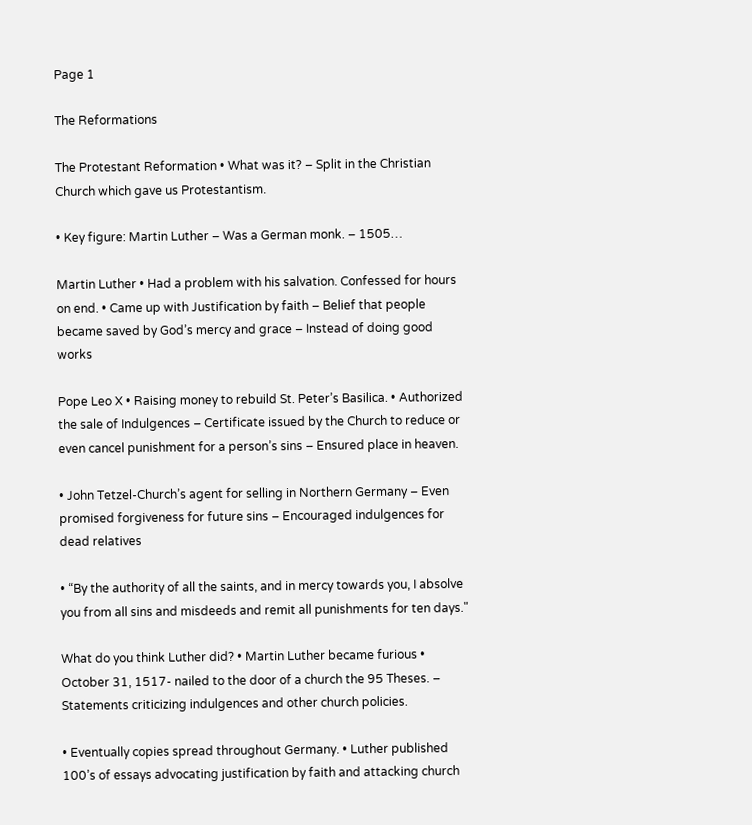Page 1

The Reformations

The Protestant Reformation • What was it? – Split in the Christian Church which gave us Protestantism.

• Key figure: Martin Luther – Was a German monk. – 1505…

Martin Luther • Had a problem with his salvation. Confessed for hours on end. • Came up with Justification by faith – Belief that people became saved by God’s mercy and grace – Instead of doing good works

Pope Leo X • Raising money to rebuild St. Peter’s Basilica. • Authorized the sale of Indulgences – Certificate issued by the Church to reduce or even cancel punishment for a person’s sins – Ensured place in heaven.

• John Tetzel-Church’s agent for selling in Northern Germany – Even promised forgiveness for future sins – Encouraged indulgences for dead relatives

• “By the authority of all the saints, and in mercy towards you, I absolve you from all sins and misdeeds and remit all punishments for ten days."

What do you think Luther did? • Martin Luther became furious • October 31, 1517- nailed to the door of a church the 95 Theses. – Statements criticizing indulgences and other church policies.

• Eventually copies spread throughout Germany. • Luther published 100’s of essays advocating justification by faith and attacking church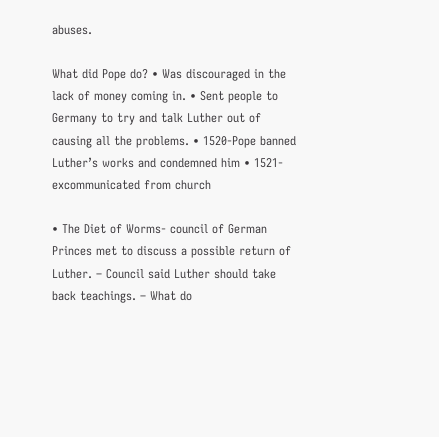abuses.

What did Pope do? • Was discouraged in the lack of money coming in. • Sent people to Germany to try and talk Luther out of causing all the problems. • 1520-Pope banned Luther’s works and condemned him • 1521-excommunicated from church

• The Diet of Worms- council of German Princes met to discuss a possible return of Luther. – Council said Luther should take back teachings. – What do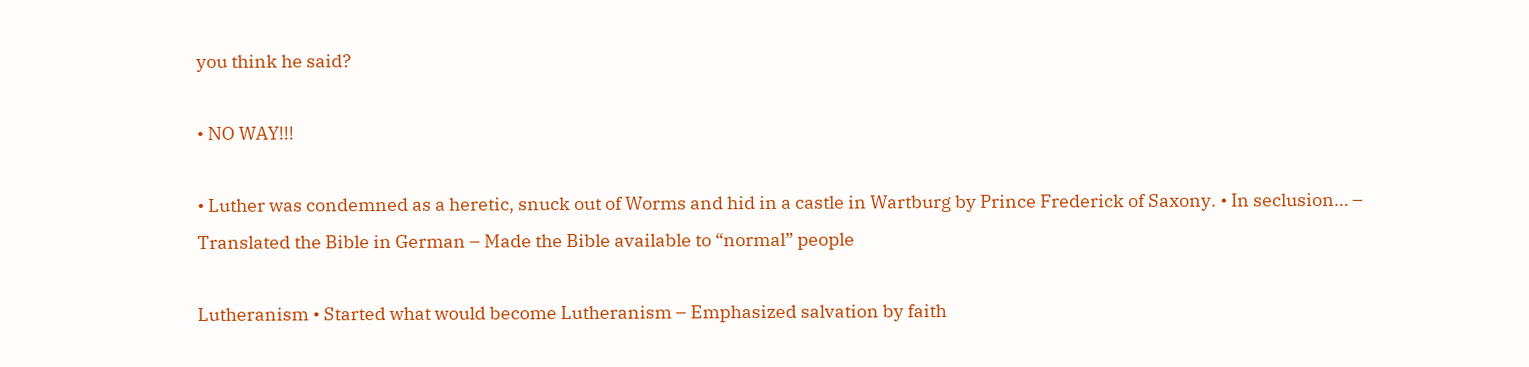you think he said?

• NO WAY!!!

• Luther was condemned as a heretic, snuck out of Worms and hid in a castle in Wartburg by Prince Frederick of Saxony. • In seclusion… – Translated the Bible in German – Made the Bible available to “normal” people

Lutheranism • Started what would become Lutheranism – Emphasized salvation by faith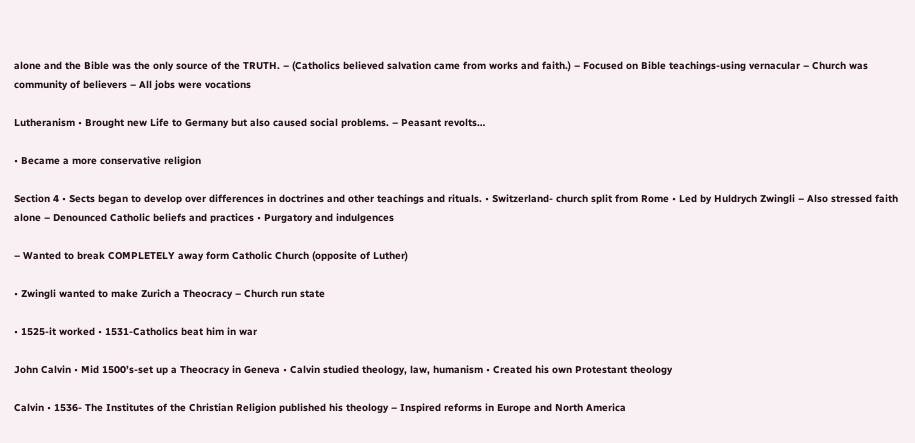alone and the Bible was the only source of the TRUTH. – (Catholics believed salvation came from works and faith.) – Focused on Bible teachings-using vernacular – Church was community of believers – All jobs were vocations

Lutheranism • Brought new Life to Germany but also caused social problems. – Peasant revolts…

• Became a more conservative religion

Section 4 • Sects began to develop over differences in doctrines and other teachings and rituals. • Switzerland- church split from Rome • Led by Huldrych Zwingli – Also stressed faith alone – Denounced Catholic beliefs and practices • Purgatory and indulgences

– Wanted to break COMPLETELY away form Catholic Church (opposite of Luther)

• Zwingli wanted to make Zurich a Theocracy – Church run state

• 1525-it worked • 1531-Catholics beat him in war

John Calvin • Mid 1500’s-set up a Theocracy in Geneva • Calvin studied theology, law, humanism • Created his own Protestant theology

Calvin • 1536- The Institutes of the Christian Religion published his theology – Inspired reforms in Europe and North America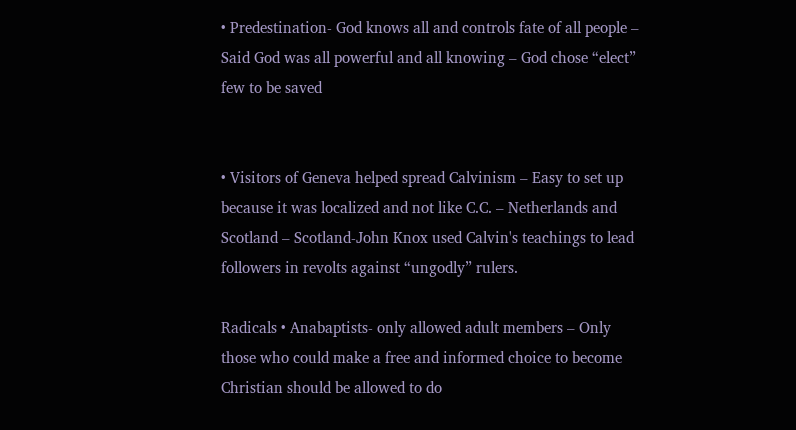• Predestination- God knows all and controls fate of all people – Said God was all powerful and all knowing – God chose “elect” few to be saved


• Visitors of Geneva helped spread Calvinism – Easy to set up because it was localized and not like C.C. – Netherlands and Scotland – Scotland-John Knox used Calvin's teachings to lead followers in revolts against “ungodly” rulers.

Radicals • Anabaptists- only allowed adult members – Only those who could make a free and informed choice to become Christian should be allowed to do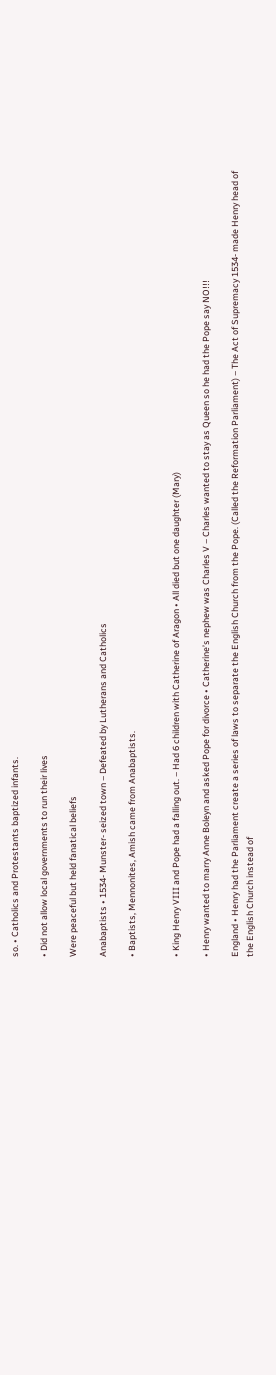so. • Catholics and Protestants baptized infants.

• Did not allow local governments to run their lives

Were peaceful but held fanatical beliefs

Anabaptists • 1534- Munster- seized town – Defeated by Lutherans and Catholics

• Baptists, Mennonites, Amish came from Anabaptists.


• King Henry VIII and Pope had a falling out. – Had 6 children with Catherine of Aragon • All died but one daughter (Mary)

• Henry wanted to marry Anne Boleyn and asked Pope for divorce • Catherine’s nephew was Charles V – Charles wanted to stay as Queen so he had the Pope say NO!!!

England • Henry had the Parliament create a series of laws to separate the English Church from the Pope. (Called the Reformation Parliament) – The Act of Supremacy 1534- made Henry head of the English Church instead of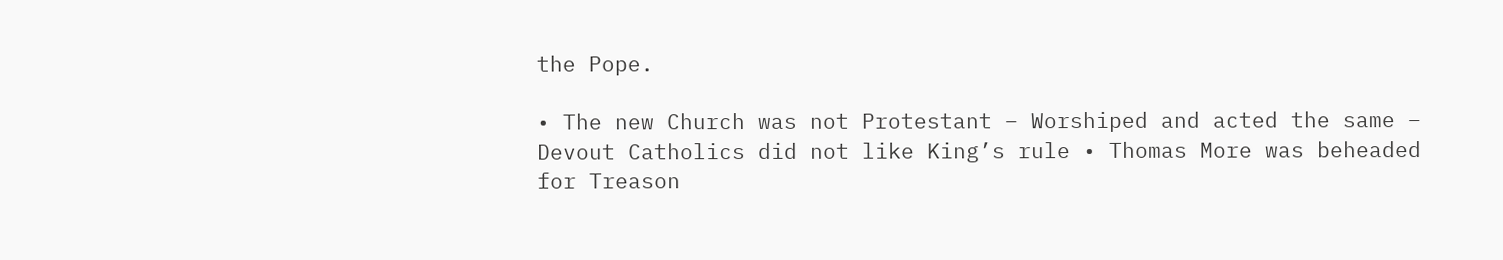the Pope.

• The new Church was not Protestant – Worshiped and acted the same – Devout Catholics did not like King’s rule • Thomas More was beheaded for Treason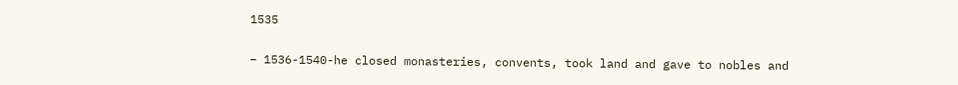1535

– 1536-1540-he closed monasteries, convents, took land and gave to nobles and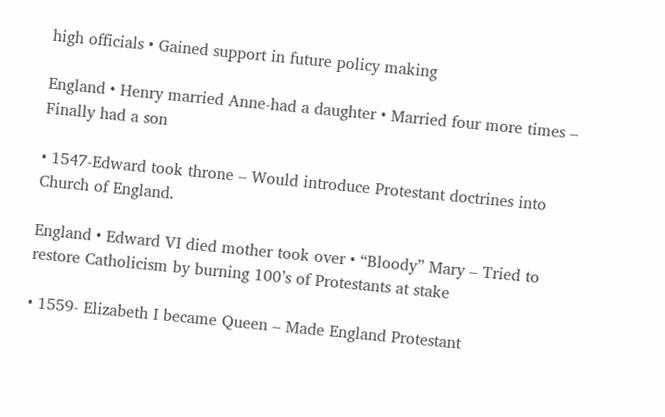high officials • Gained support in future policy making

England • Henry married Anne-had a daughter • Married four more times – Finally had a son

• 1547-Edward took throne – Would introduce Protestant doctrines into Church of England.

England • Edward VI died mother took over • “Bloody” Mary – Tried to restore Catholicism by burning 100’s of Protestants at stake

• 1559- Elizabeth I became Queen – Made England Protestant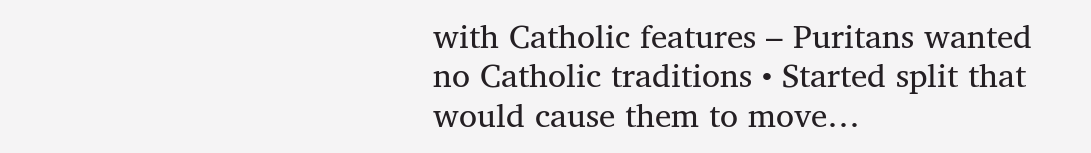with Catholic features – Puritans wanted no Catholic traditions • Started split that would cause them to move…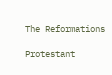The Reformations

Protestant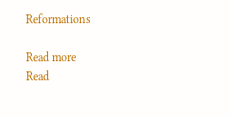Reformations

Read more
Read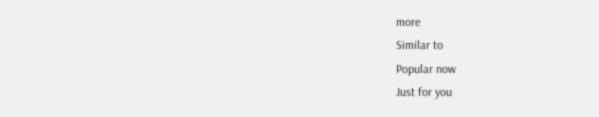more
Similar to
Popular now
Just for you